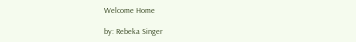Welcome Home

by: Rebeka Singer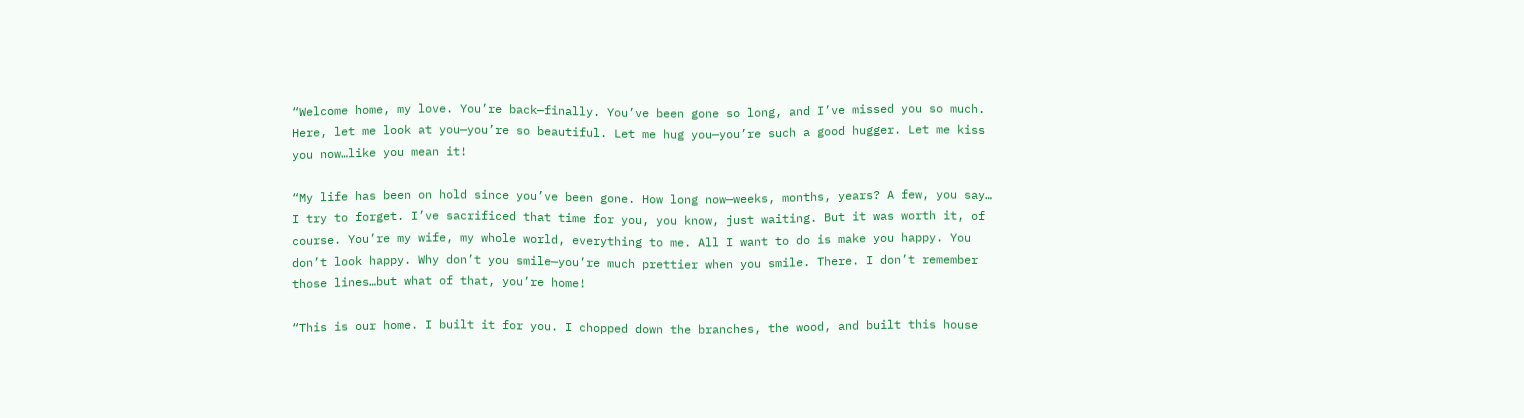“Welcome home, my love. You’re back—finally. You’ve been gone so long, and I’ve missed you so much. Here, let me look at you—you’re so beautiful. Let me hug you—you’re such a good hugger. Let me kiss you now…like you mean it!

“My life has been on hold since you’ve been gone. How long now—weeks, months, years? A few, you say… I try to forget. I’ve sacrificed that time for you, you know, just waiting. But it was worth it, of course. You’re my wife, my whole world, everything to me. All I want to do is make you happy. You don’t look happy. Why don’t you smile—you’re much prettier when you smile. There. I don’t remember those lines…but what of that, you’re home!

“This is our home. I built it for you. I chopped down the branches, the wood, and built this house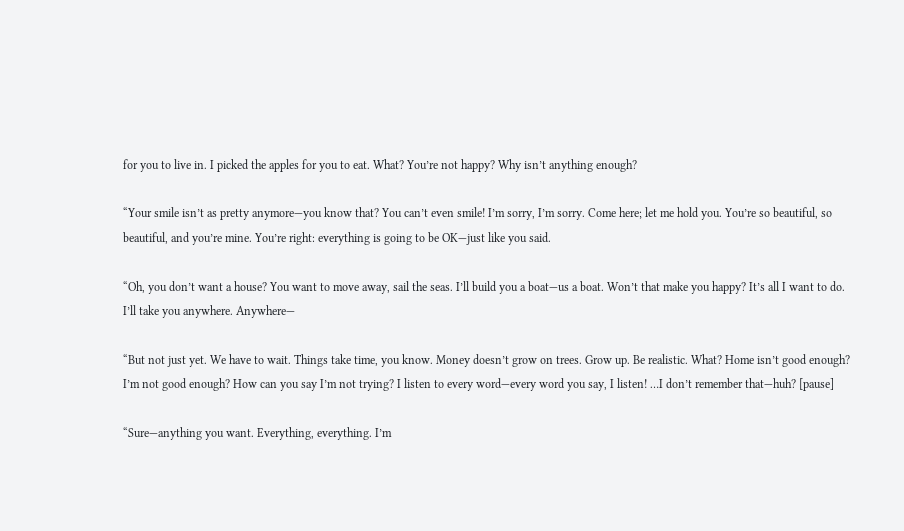for you to live in. I picked the apples for you to eat. What? You’re not happy? Why isn’t anything enough?

“Your smile isn’t as pretty anymore—you know that? You can’t even smile! I’m sorry, I’m sorry. Come here; let me hold you. You’re so beautiful, so beautiful, and you’re mine. You’re right: everything is going to be OK—just like you said.

“Oh, you don’t want a house? You want to move away, sail the seas. I’ll build you a boat—us a boat. Won’t that make you happy? It’s all I want to do. I’ll take you anywhere. Anywhere—

“But not just yet. We have to wait. Things take time, you know. Money doesn’t grow on trees. Grow up. Be realistic. What? Home isn’t good enough? I’m not good enough? How can you say I’m not trying? I listen to every word—every word you say, I listen! …I don’t remember that—huh? [pause]

“Sure—anything you want. Everything, everything. I’m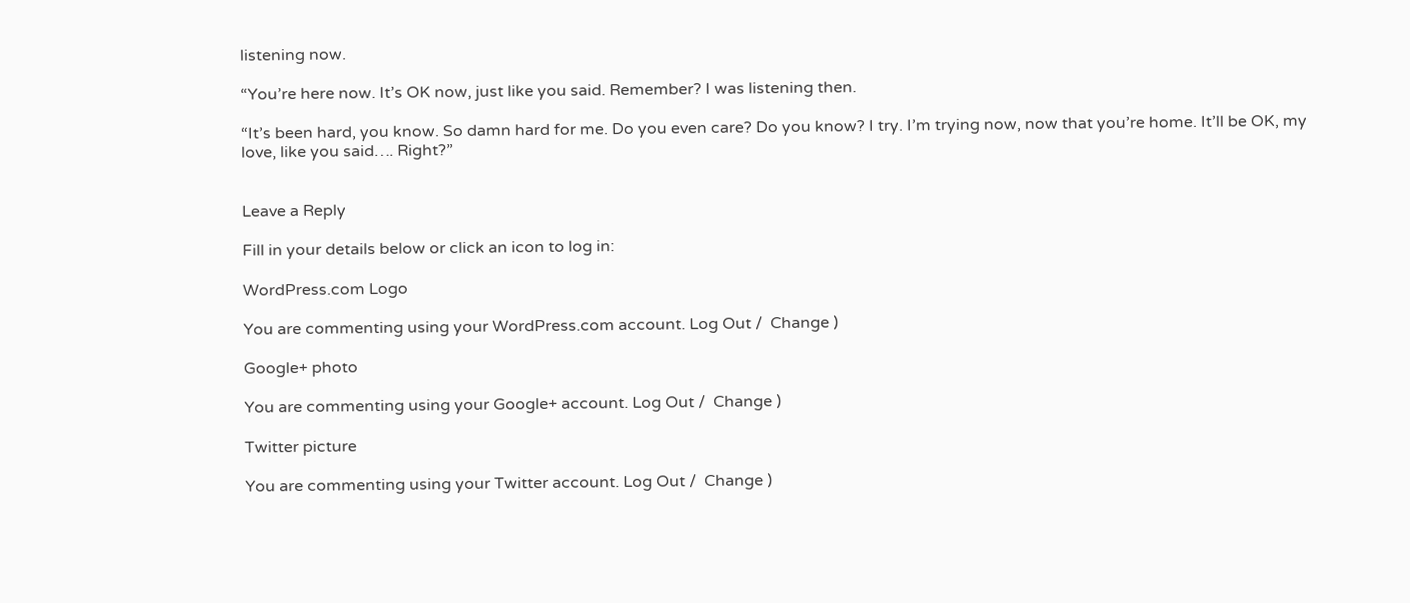listening now.

“You’re here now. It’s OK now, just like you said. Remember? I was listening then.

“It’s been hard, you know. So damn hard for me. Do you even care? Do you know? I try. I’m trying now, now that you’re home. It’ll be OK, my love, like you said…. Right?”


Leave a Reply

Fill in your details below or click an icon to log in:

WordPress.com Logo

You are commenting using your WordPress.com account. Log Out /  Change )

Google+ photo

You are commenting using your Google+ account. Log Out /  Change )

Twitter picture

You are commenting using your Twitter account. Log Out /  Change )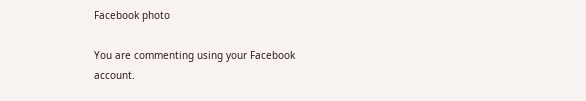Facebook photo

You are commenting using your Facebook account.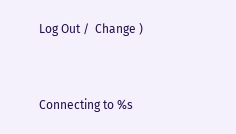Log Out /  Change )


Connecting to %s